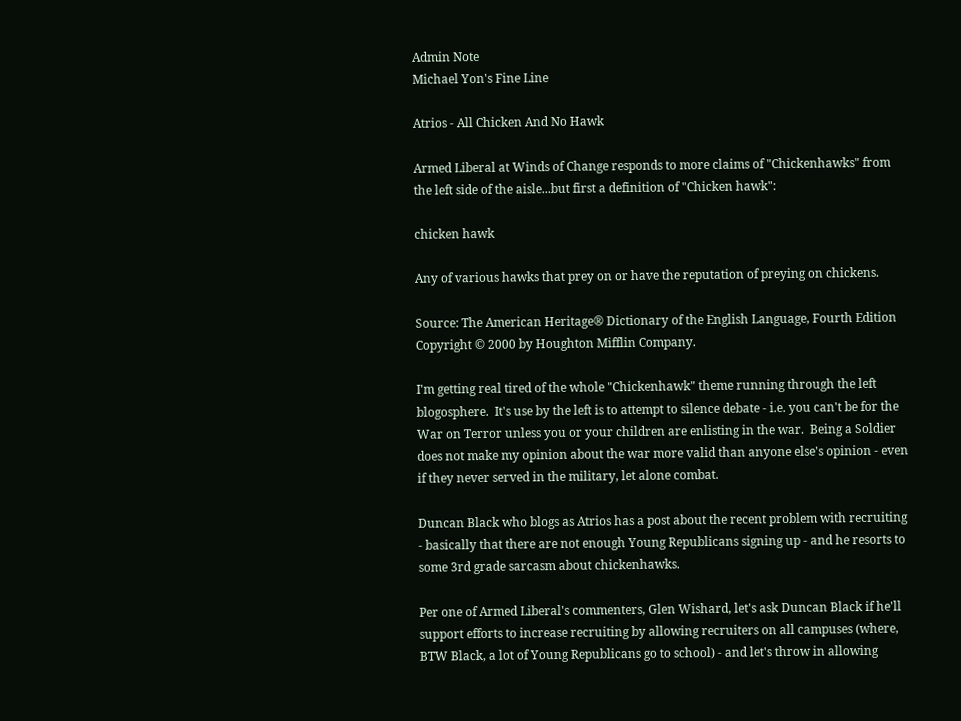Admin Note
Michael Yon's Fine Line

Atrios - All Chicken And No Hawk

Armed Liberal at Winds of Change responds to more claims of "Chickenhawks" from the left side of the aisle...but first a definition of "Chicken hawk":

chicken hawk

Any of various hawks that prey on or have the reputation of preying on chickens.

Source: The American Heritage® Dictionary of the English Language, Fourth Edition
Copyright © 2000 by Houghton Mifflin Company.

I'm getting real tired of the whole "Chickenhawk" theme running through the left blogosphere.  It's use by the left is to attempt to silence debate - i.e. you can't be for the War on Terror unless you or your children are enlisting in the war.  Being a Soldier does not make my opinion about the war more valid than anyone else's opinion - even if they never served in the military, let alone combat.

Duncan Black who blogs as Atrios has a post about the recent problem with recruiting - basically that there are not enough Young Republicans signing up - and he resorts to some 3rd grade sarcasm about chickenhawks.

Per one of Armed Liberal's commenters, Glen Wishard, let's ask Duncan Black if he'll support efforts to increase recruiting by allowing recruiters on all campuses (where, BTW Black, a lot of Young Republicans go to school) - and let's throw in allowing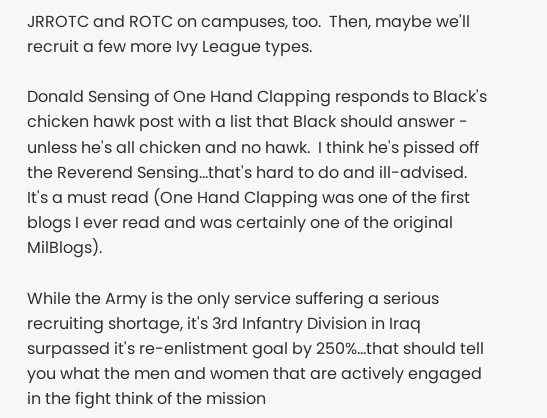JRROTC and ROTC on campuses, too.  Then, maybe we'll recruit a few more Ivy League types.

Donald Sensing of One Hand Clapping responds to Black's chicken hawk post with a list that Black should answer - unless he's all chicken and no hawk.  I think he's pissed off the Reverend Sensing...that's hard to do and ill-advised.  It's a must read (One Hand Clapping was one of the first blogs I ever read and was certainly one of the original MilBlogs).

While the Army is the only service suffering a serious recruiting shortage, it's 3rd Infantry Division in Iraq surpassed it's re-enlistment goal by 250%...that should tell you what the men and women that are actively engaged in the fight think of the mission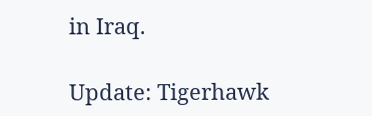in Iraq.

Update: Tigerhawk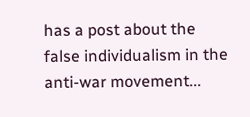has a post about the false individualism in the anti-war movement...